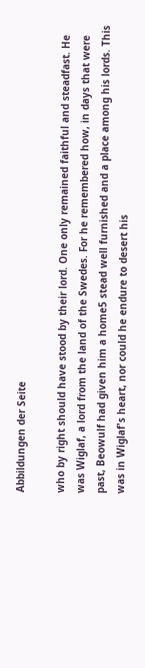Abbildungen der Seite

who by right should have stood by their lord. One only remained faithful and steadfast. He was Wiglaf, a lord from the land of the Swedes. For he remembered how, in days that were past, Beowulf had given him a home5 stead well furnished and a place among his lords. This was in Wiglaf's heart, nor could he endure to desert his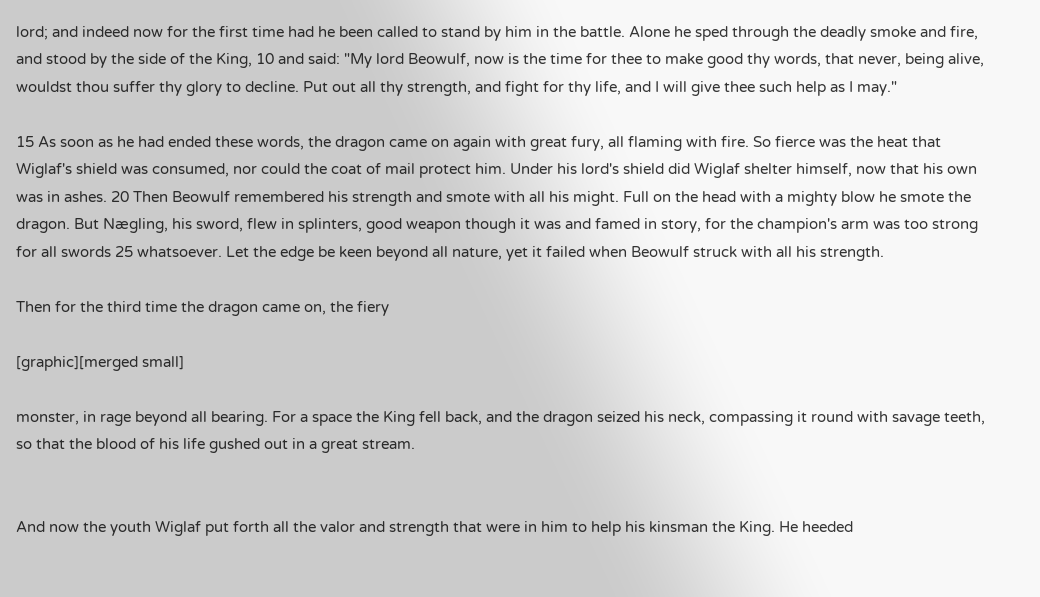lord; and indeed now for the first time had he been called to stand by him in the battle. Alone he sped through the deadly smoke and fire, and stood by the side of the King, 10 and said: "My lord Beowulf, now is the time for thee to make good thy words, that never, being alive, wouldst thou suffer thy glory to decline. Put out all thy strength, and fight for thy life, and I will give thee such help as I may."

15 As soon as he had ended these words, the dragon came on again with great fury, all flaming with fire. So fierce was the heat that Wiglaf's shield was consumed, nor could the coat of mail protect him. Under his lord's shield did Wiglaf shelter himself, now that his own was in ashes. 20 Then Beowulf remembered his strength and smote with all his might. Full on the head with a mighty blow he smote the dragon. But Nægling, his sword, flew in splinters, good weapon though it was and famed in story, for the champion's arm was too strong for all swords 25 whatsoever. Let the edge be keen beyond all nature, yet it failed when Beowulf struck with all his strength.

Then for the third time the dragon came on, the fiery

[graphic][merged small]

monster, in rage beyond all bearing. For a space the King fell back, and the dragon seized his neck, compassing it round with savage teeth, so that the blood of his life gushed out in a great stream.


And now the youth Wiglaf put forth all the valor and strength that were in him to help his kinsman the King. He heeded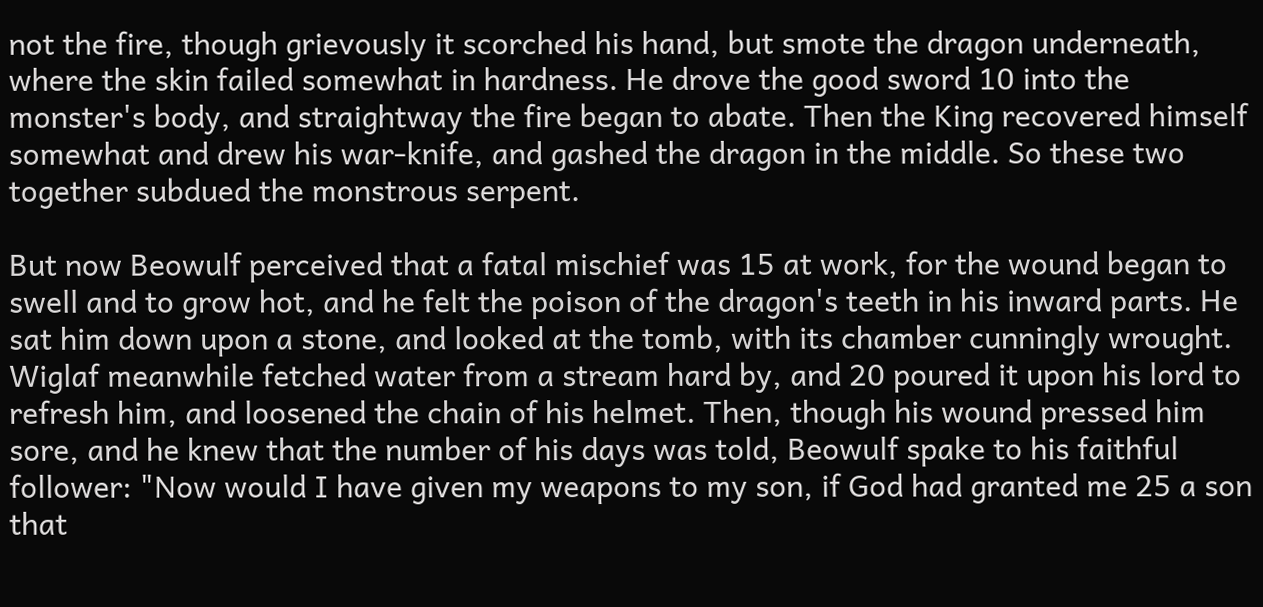not the fire, though grievously it scorched his hand, but smote the dragon underneath, where the skin failed somewhat in hardness. He drove the good sword 10 into the monster's body, and straightway the fire began to abate. Then the King recovered himself somewhat and drew his war-knife, and gashed the dragon in the middle. So these two together subdued the monstrous serpent.

But now Beowulf perceived that a fatal mischief was 15 at work, for the wound began to swell and to grow hot, and he felt the poison of the dragon's teeth in his inward parts. He sat him down upon a stone, and looked at the tomb, with its chamber cunningly wrought. Wiglaf meanwhile fetched water from a stream hard by, and 20 poured it upon his lord to refresh him, and loosened the chain of his helmet. Then, though his wound pressed him sore, and he knew that the number of his days was told, Beowulf spake to his faithful follower: "Now would I have given my weapons to my son, if God had granted me 25 a son that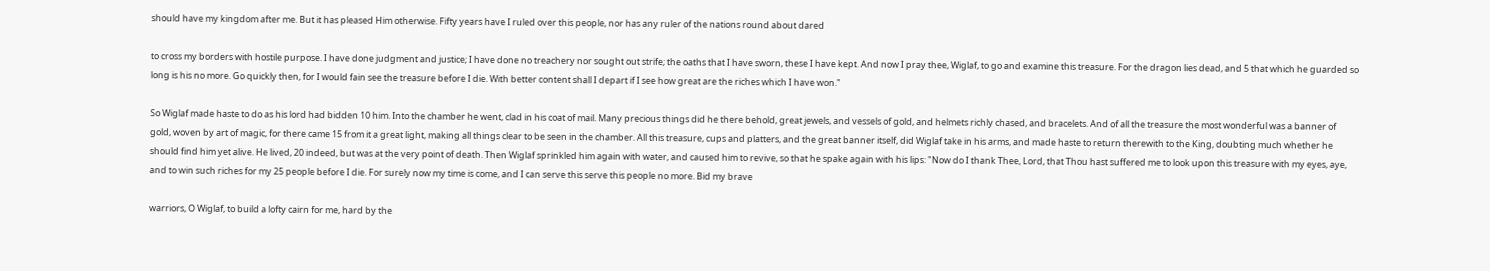should have my kingdom after me. But it has pleased Him otherwise. Fifty years have I ruled over this people, nor has any ruler of the nations round about dared

to cross my borders with hostile purpose. I have done judgment and justice; I have done no treachery nor sought out strife; the oaths that I have sworn, these I have kept. And now I pray thee, Wiglaf, to go and examine this treasure. For the dragon lies dead, and 5 that which he guarded so long is his no more. Go quickly then, for I would fain see the treasure before I die. With better content shall I depart if I see how great are the riches which I have won."

So Wiglaf made haste to do as his lord had bidden 10 him. Into the chamber he went, clad in his coat of mail. Many precious things did he there behold, great jewels, and vessels of gold, and helmets richly chased, and bracelets. And of all the treasure the most wonderful was a banner of gold, woven by art of magic, for there came 15 from it a great light, making all things clear to be seen in the chamber. All this treasure, cups and platters, and the great banner itself, did Wiglaf take in his arms, and made haste to return therewith to the King, doubting much whether he should find him yet alive. He lived, 20 indeed, but was at the very point of death. Then Wiglaf sprinkled him again with water, and caused him to revive, so that he spake again with his lips: "Now do I thank Thee, Lord, that Thou hast suffered me to look upon this treasure with my eyes, aye, and to win such riches for my 25 people before I die. For surely now my time is come, and I can serve this serve this people no more. Bid my brave

warriors, O Wiglaf, to build a lofty cairn for me, hard by the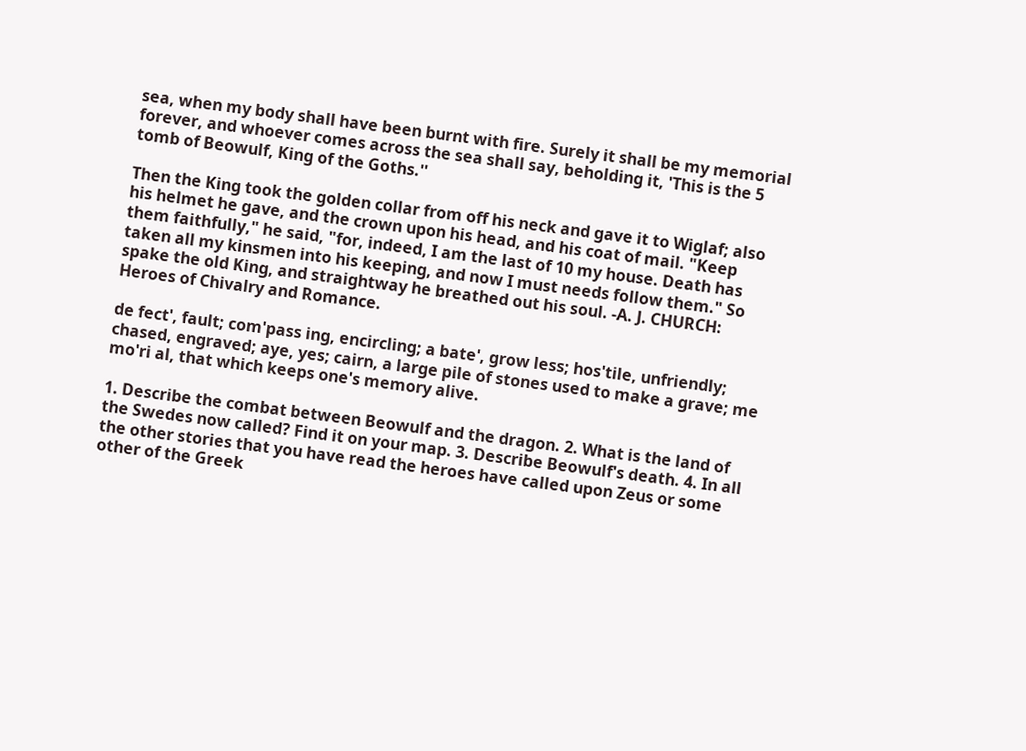sea, when my body shall have been burnt with fire. Surely it shall be my memorial forever, and whoever comes across the sea shall say, beholding it, 'This is the 5 tomb of Beowulf, King of the Goths.''

Then the King took the golden collar from off his neck and gave it to Wiglaf; also his helmet he gave, and the crown upon his head, and his coat of mail. "Keep them faithfully," he said, "for, indeed, I am the last of 10 my house. Death has taken all my kinsmen into his keeping, and now I must needs follow them." So spake the old King, and straightway he breathed out his soul. -A. J. CHURCH: Heroes of Chivalry and Romance.

de fect', fault; com'pass ing, encircling; a bate', grow less; hos'tile, unfriendly; chased, engraved; aye, yes; cairn, a large pile of stones used to make a grave; me mo'ri al, that which keeps one's memory alive.

1. Describe the combat between Beowulf and the dragon. 2. What is the land of the Swedes now called? Find it on your map. 3. Describe Beowulf's death. 4. In all the other stories that you have read the heroes have called upon Zeus or some other of the Greek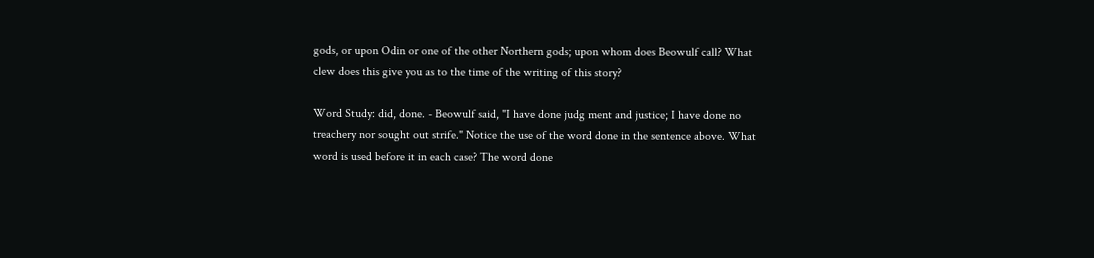gods, or upon Odin or one of the other Northern gods; upon whom does Beowulf call? What clew does this give you as to the time of the writing of this story?

Word Study: did, done. - Beowulf said, "I have done judg ment and justice; I have done no treachery nor sought out strife." Notice the use of the word done in the sentence above. What word is used before it in each case? The word done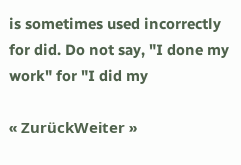is sometimes used incorrectly for did. Do not say, "I done my work" for "I did my

« ZurückWeiter »